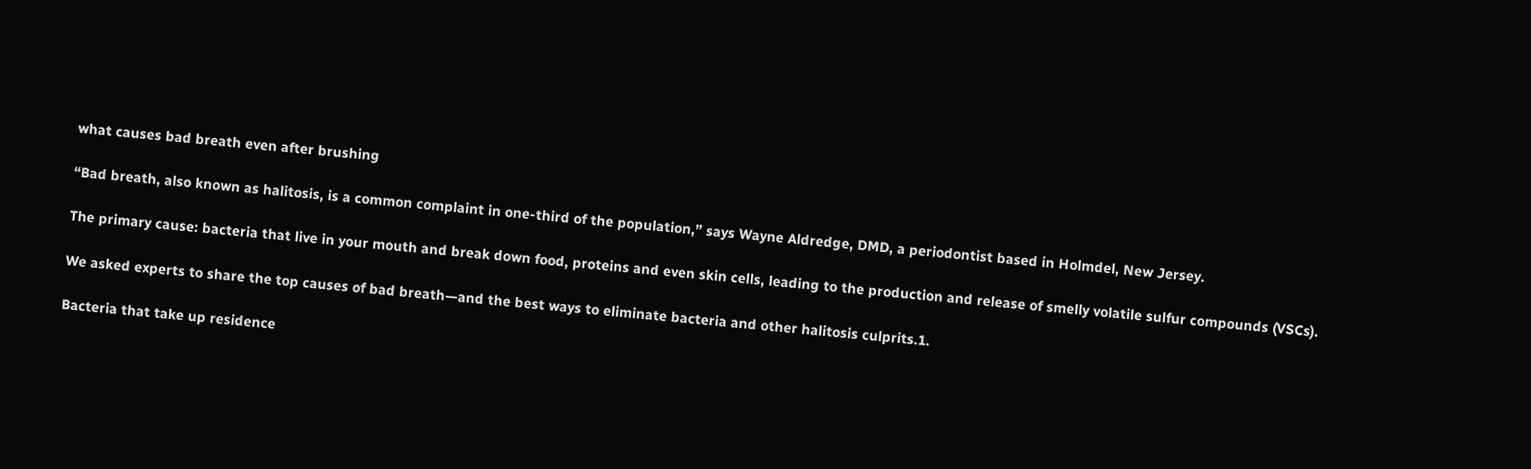what causes bad breath even after brushing

“Bad breath, also known as halitosis, is a common complaint in one-third of the population,” says Wayne Aldredge, DMD, a periodontist based in Holmdel, New Jersey.

The primary cause: bacteria that live in your mouth and break down food, proteins and even skin cells, leading to the production and release of smelly volatile sulfur compounds (VSCs).

We asked experts to share the top causes of bad breath—and the best ways to eliminate bacteria and other halitosis culprits.1.

Bacteria that take up residence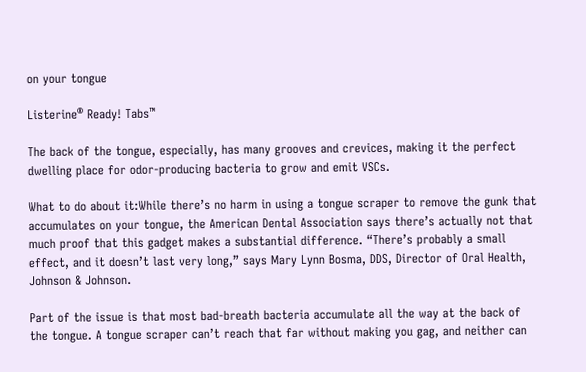on your tongue

Listerine® Ready! Tabs™

The back of the tongue, especially, has many grooves and crevices, making it the perfect dwelling place for odor-producing bacteria to grow and emit VSCs.

What to do about it:While there’s no harm in using a tongue scraper to remove the gunk that accumulates on your tongue, the American Dental Association says there’s actually not that much proof that this gadget makes a substantial difference. “There’s probably a small effect, and it doesn’t last very long,” says Mary Lynn Bosma, DDS, Director of Oral Health, Johnson & Johnson.

Part of the issue is that most bad-breath bacteria accumulate all the way at the back of the tongue. A tongue scraper can’t reach that far without making you gag, and neither can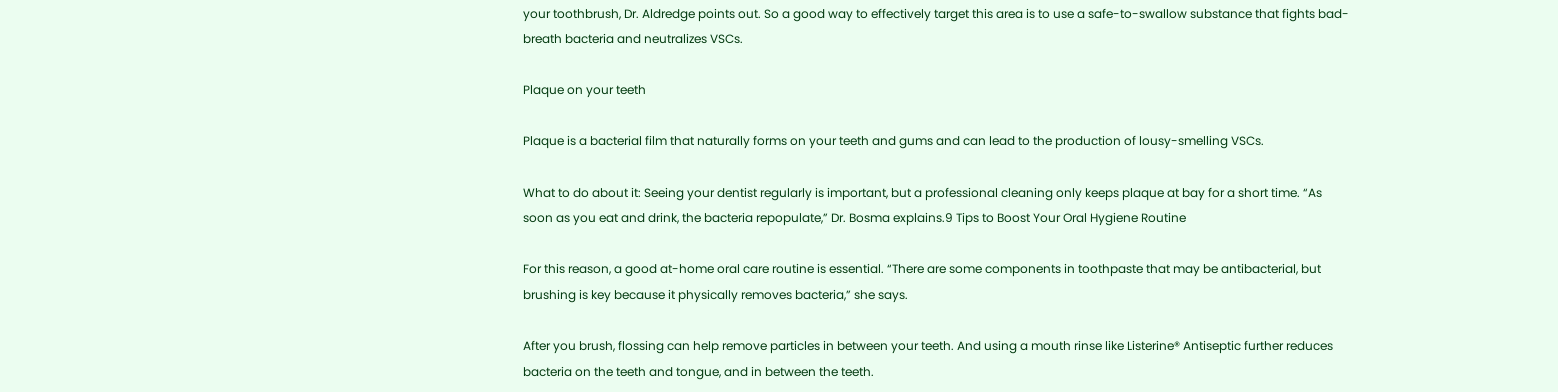your toothbrush, Dr. Aldredge points out. So a good way to effectively target this area is to use a safe-to-swallow substance that fights bad-breath bacteria and neutralizes VSCs.

Plaque on your teeth

Plaque is a bacterial film that naturally forms on your teeth and gums and can lead to the production of lousy-smelling VSCs.

What to do about it: Seeing your dentist regularly is important, but a professional cleaning only keeps plaque at bay for a short time. “As soon as you eat and drink, the bacteria repopulate,” Dr. Bosma explains.9 Tips to Boost Your Oral Hygiene Routine

For this reason, a good at-home oral care routine is essential. “There are some components in toothpaste that may be antibacterial, but brushing is key because it physically removes bacteria,” she says.

After you brush, flossing can help remove particles in between your teeth. And using a mouth rinse like Listerine® Antiseptic further reduces bacteria on the teeth and tongue, and in between the teeth.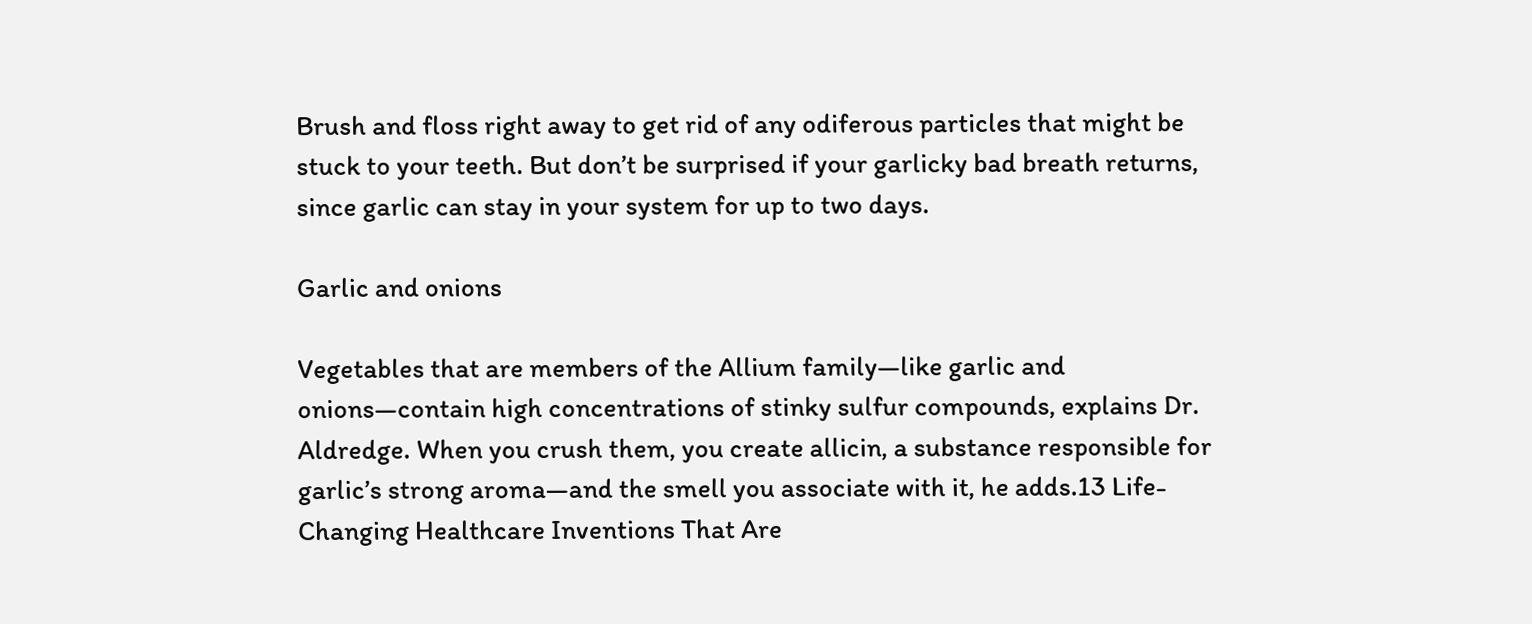Brush and floss right away to get rid of any odiferous particles that might be stuck to your teeth. But don’t be surprised if your garlicky bad breath returns, since garlic can stay in your system for up to two days.

Garlic and onions

Vegetables that are members of the Allium family—like garlic and onions—contain high concentrations of stinky sulfur compounds, explains Dr. Aldredge. When you crush them, you create allicin, a substance responsible for garlic’s strong aroma—and the smell you associate with it, he adds.13 Life-Changing Healthcare Inventions That Are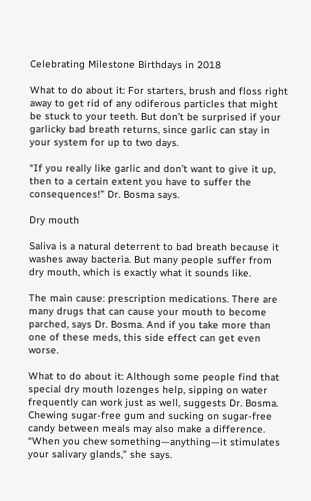Celebrating Milestone Birthdays in 2018

What to do about it: For starters, brush and floss right away to get rid of any odiferous particles that might be stuck to your teeth. But don’t be surprised if your garlicky bad breath returns, since garlic can stay in your system for up to two days.

“If you really like garlic and don’t want to give it up, then to a certain extent you have to suffer the consequences!” Dr. Bosma says.

Dry mouth

Saliva is a natural deterrent to bad breath because it washes away bacteria. But many people suffer from dry mouth, which is exactly what it sounds like.

The main cause: prescription medications. There are many drugs that can cause your mouth to become parched, says Dr. Bosma. And if you take more than one of these meds, this side effect can get even worse.

What to do about it: Although some people find that special dry mouth lozenges help, sipping on water frequently can work just as well, suggests Dr. Bosma. Chewing sugar-free gum and sucking on sugar-free candy between meals may also make a difference. “When you chew something—anything—it stimulates your salivary glands,” she says.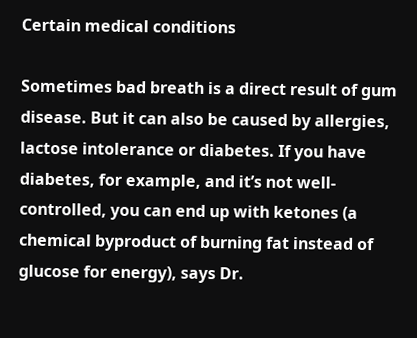Certain medical conditions

Sometimes bad breath is a direct result of gum disease. But it can also be caused by allergies, lactose intolerance or diabetes. If you have diabetes, for example, and it’s not well-controlled, you can end up with ketones (a chemical byproduct of burning fat instead of glucose for energy), says Dr.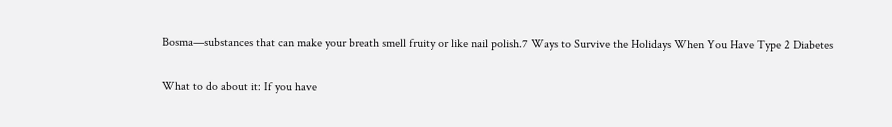Bosma—substances that can make your breath smell fruity or like nail polish.7 Ways to Survive the Holidays When You Have Type 2 Diabetes

What to do about it: If you have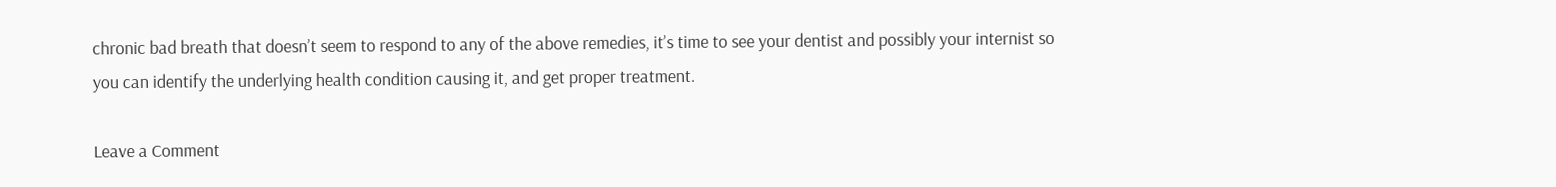chronic bad breath that doesn’t seem to respond to any of the above remedies, it’s time to see your dentist and possibly your internist so you can identify the underlying health condition causing it, and get proper treatment.

Leave a Comment